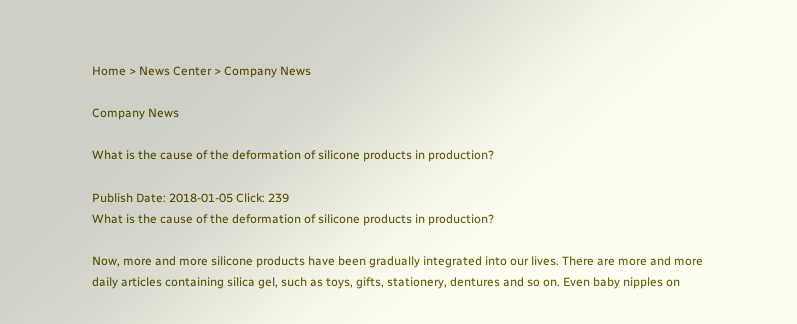Home > News Center > Company News

Company News

What is the cause of the deformation of silicone products in production?

Publish Date: 2018-01-05 Click: 239
What is the cause of the deformation of silicone products in production?

Now, more and more silicone products have been gradually integrated into our lives. There are more and more daily articles containing silica gel, such as toys, gifts, stationery, dentures and so on. Even baby nipples on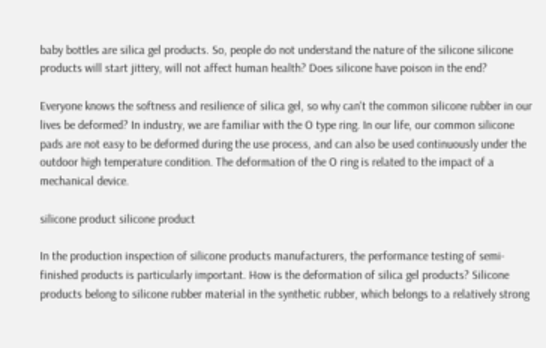baby bottles are silica gel products. So, people do not understand the nature of the silicone silicone products will start jittery, will not affect human health? Does silicone have poison in the end?

Everyone knows the softness and resilience of silica gel, so why can't the common silicone rubber in our lives be deformed? In industry, we are familiar with the O type ring. In our life, our common silicone pads are not easy to be deformed during the use process, and can also be used continuously under the outdoor high temperature condition. The deformation of the O ring is related to the impact of a mechanical device.

silicone product silicone product

In the production inspection of silicone products manufacturers, the performance testing of semi-finished products is particularly important. How is the deformation of silica gel products? Silicone products belong to silicone rubber material in the synthetic rubber, which belongs to a relatively strong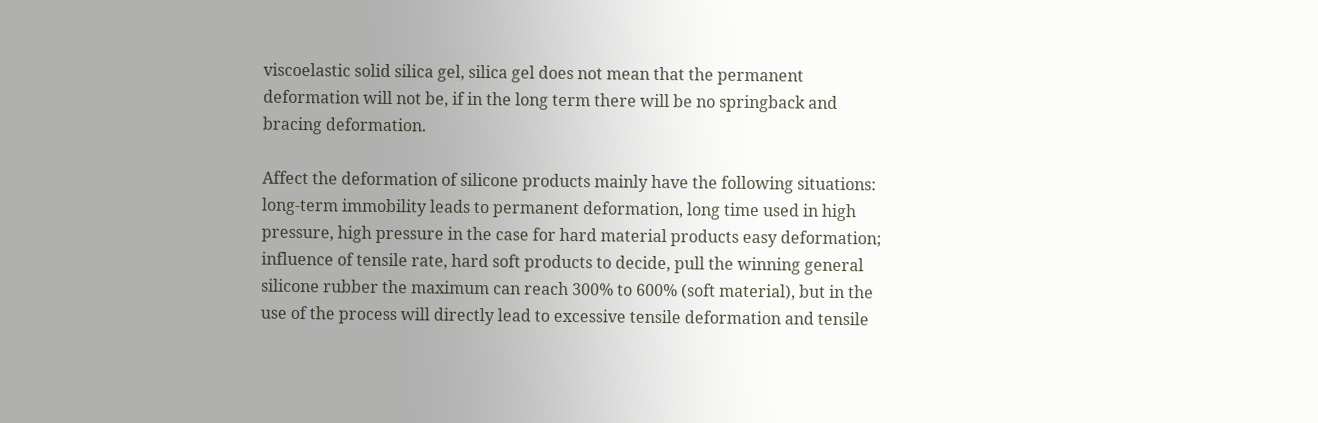viscoelastic solid silica gel, silica gel does not mean that the permanent deformation will not be, if in the long term there will be no springback and bracing deformation.

Affect the deformation of silicone products mainly have the following situations: long-term immobility leads to permanent deformation, long time used in high pressure, high pressure in the case for hard material products easy deformation; influence of tensile rate, hard soft products to decide, pull the winning general silicone rubber the maximum can reach 300% to 600% (soft material), but in the use of the process will directly lead to excessive tensile deformation and tensile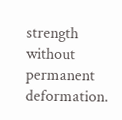strength without permanent deformation.